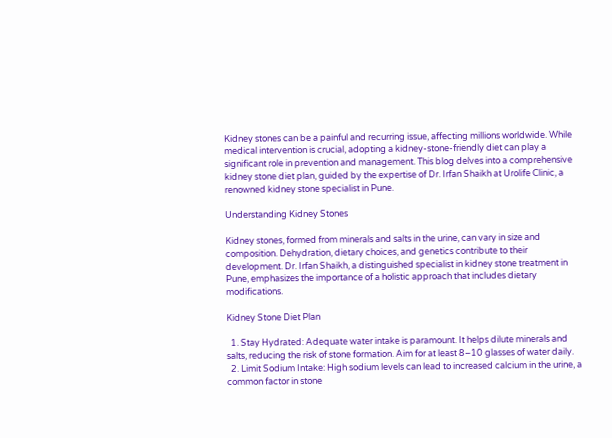Kidney stones can be a painful and recurring issue, affecting millions worldwide. While medical intervention is crucial, adopting a kidney-stone-friendly diet can play a significant role in prevention and management. This blog delves into a comprehensive kidney stone diet plan, guided by the expertise of Dr. Irfan Shaikh at Urolife Clinic, a renowned kidney stone specialist in Pune.

Understanding Kidney Stones

Kidney stones, formed from minerals and salts in the urine, can vary in size and composition. Dehydration, dietary choices, and genetics contribute to their development. Dr. Irfan Shaikh, a distinguished specialist in kidney stone treatment in Pune, emphasizes the importance of a holistic approach that includes dietary modifications.

Kidney Stone Diet Plan

  1. Stay Hydrated: Adequate water intake is paramount. It helps dilute minerals and salts, reducing the risk of stone formation. Aim for at least 8–10 glasses of water daily.
  2. Limit Sodium Intake: High sodium levels can lead to increased calcium in the urine, a common factor in stone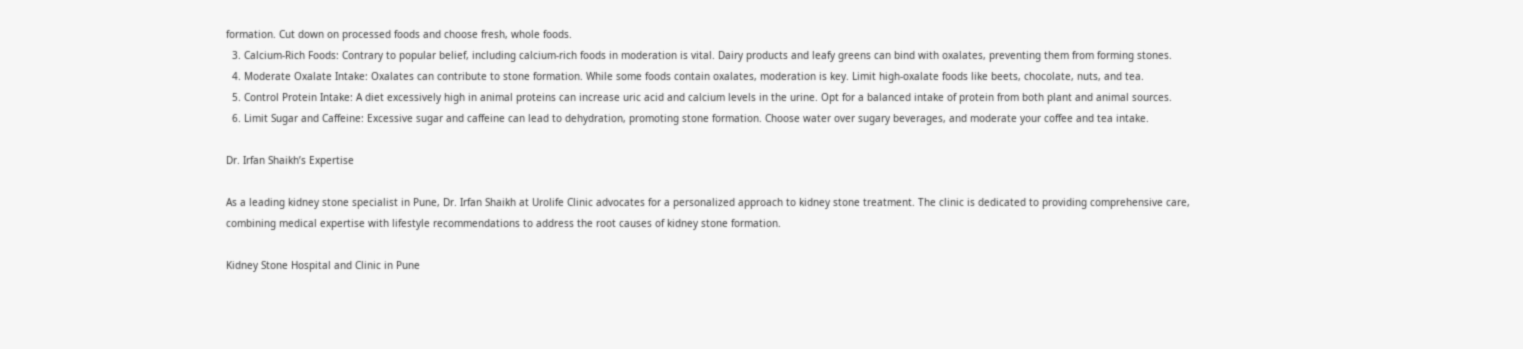formation. Cut down on processed foods and choose fresh, whole foods.
  3. Calcium-Rich Foods: Contrary to popular belief, including calcium-rich foods in moderation is vital. Dairy products and leafy greens can bind with oxalates, preventing them from forming stones.
  4. Moderate Oxalate Intake: Oxalates can contribute to stone formation. While some foods contain oxalates, moderation is key. Limit high-oxalate foods like beets, chocolate, nuts, and tea.
  5. Control Protein Intake: A diet excessively high in animal proteins can increase uric acid and calcium levels in the urine. Opt for a balanced intake of protein from both plant and animal sources.
  6. Limit Sugar and Caffeine: Excessive sugar and caffeine can lead to dehydration, promoting stone formation. Choose water over sugary beverages, and moderate your coffee and tea intake.

Dr. Irfan Shaikh’s Expertise

As a leading kidney stone specialist in Pune, Dr. Irfan Shaikh at Urolife Clinic advocates for a personalized approach to kidney stone treatment. The clinic is dedicated to providing comprehensive care, combining medical expertise with lifestyle recommendations to address the root causes of kidney stone formation.

Kidney Stone Hospital and Clinic in Pune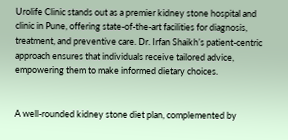Urolife Clinic stands out as a premier kidney stone hospital and clinic in Pune, offering state-of-the-art facilities for diagnosis, treatment, and preventive care. Dr. Irfan Shaikh’s patient-centric approach ensures that individuals receive tailored advice, empowering them to make informed dietary choices.


A well-rounded kidney stone diet plan, complemented by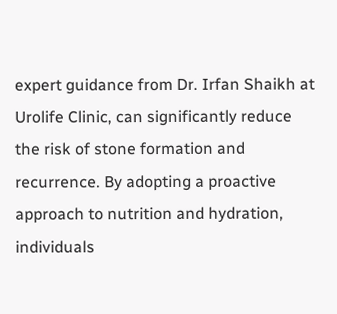expert guidance from Dr. Irfan Shaikh at Urolife Clinic, can significantly reduce the risk of stone formation and recurrence. By adopting a proactive approach to nutrition and hydration, individuals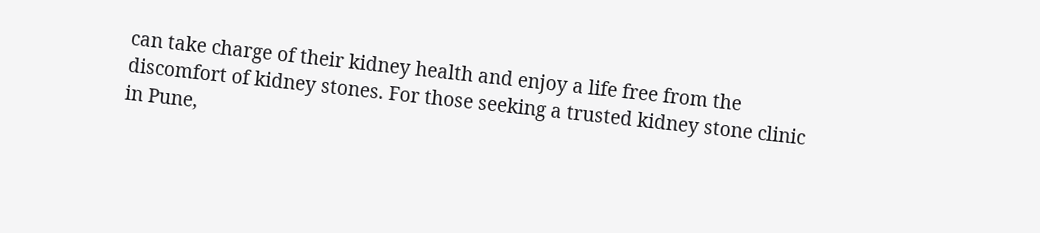can take charge of their kidney health and enjoy a life free from the discomfort of kidney stones. For those seeking a trusted kidney stone clinic in Pune,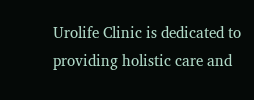Urolife Clinic is dedicated to providing holistic care and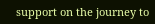support on the journey to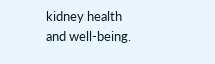kidney health and well-being.